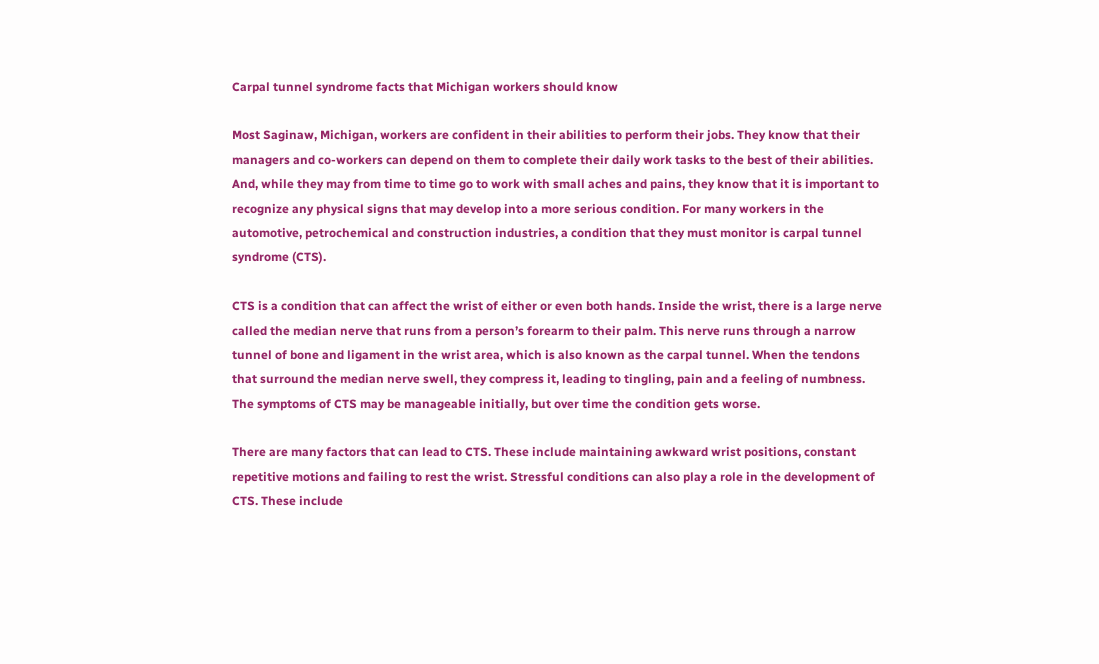Carpal tunnel syndrome facts that Michigan workers should know

Most Saginaw, Michigan, workers are confident in their abilities to perform their jobs. They know that their managers and co-workers can depend on them to complete their daily work tasks to the best of their abilities. And, while they may from time to time go to work with small aches and pains, they know that it is important to recognize any physical signs that may develop into a more serious condition. For many workers in the automotive, petrochemical and construction industries, a condition that they must monitor is carpal tunnel syndrome (CTS).

CTS is a condition that can affect the wrist of either or even both hands. Inside the wrist, there is a large nerve called the median nerve that runs from a person’s forearm to their palm. This nerve runs through a narrow tunnel of bone and ligament in the wrist area, which is also known as the carpal tunnel. When the tendons that surround the median nerve swell, they compress it, leading to tingling, pain and a feeling of numbness. The symptoms of CTS may be manageable initially, but over time the condition gets worse.

There are many factors that can lead to CTS. These include maintaining awkward wrist positions, constant repetitive motions and failing to rest the wrist. Stressful conditions can also play a role in the development of CTS. These include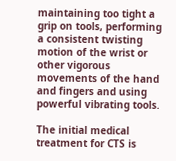maintaining too tight a grip on tools, performing a consistent twisting motion of the wrist or other vigorous movements of the hand and fingers and using powerful vibrating tools.

The initial medical treatment for CTS is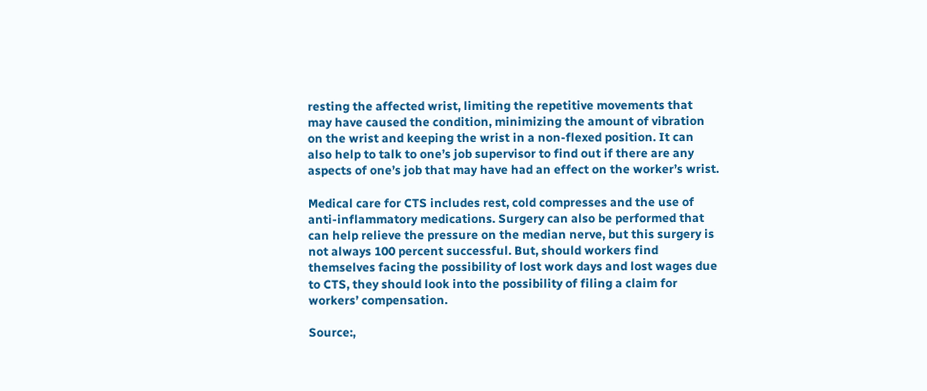resting the affected wrist, limiting the repetitive movements that may have caused the condition, minimizing the amount of vibration on the wrist and keeping the wrist in a non-flexed position. It can also help to talk to one’s job supervisor to find out if there are any aspects of one’s job that may have had an effect on the worker’s wrist.

Medical care for CTS includes rest, cold compresses and the use of anti-inflammatory medications. Surgery can also be performed that can help relieve the pressure on the median nerve, but this surgery is not always 100 percent successful. But, should workers find themselves facing the possibility of lost work days and lost wages due to CTS, they should look into the possibility of filing a claim for workers’ compensation.

Source:,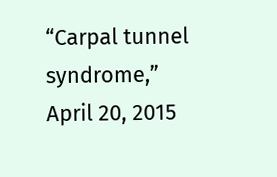“Carpal tunnel syndrome,” April 20, 2015